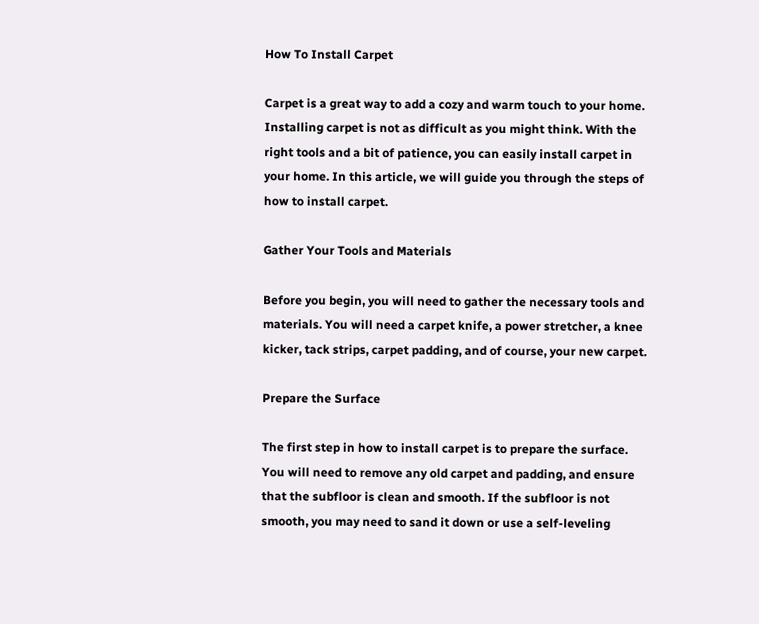How To Install Carpet

Carpet is a great way to add a cozy and warm touch to your home. Installing carpet is not as difficult as you might think. With the right tools and a bit of patience, you can easily install carpet in your home. In this article, we will guide you through the steps of how to install carpet.

Gather Your Tools and Materials

Before you begin, you will need to gather the necessary tools and materials. You will need a carpet knife, a power stretcher, a knee kicker, tack strips, carpet padding, and of course, your new carpet.

Prepare the Surface

The first step in how to install carpet is to prepare the surface. You will need to remove any old carpet and padding, and ensure that the subfloor is clean and smooth. If the subfloor is not smooth, you may need to sand it down or use a self-leveling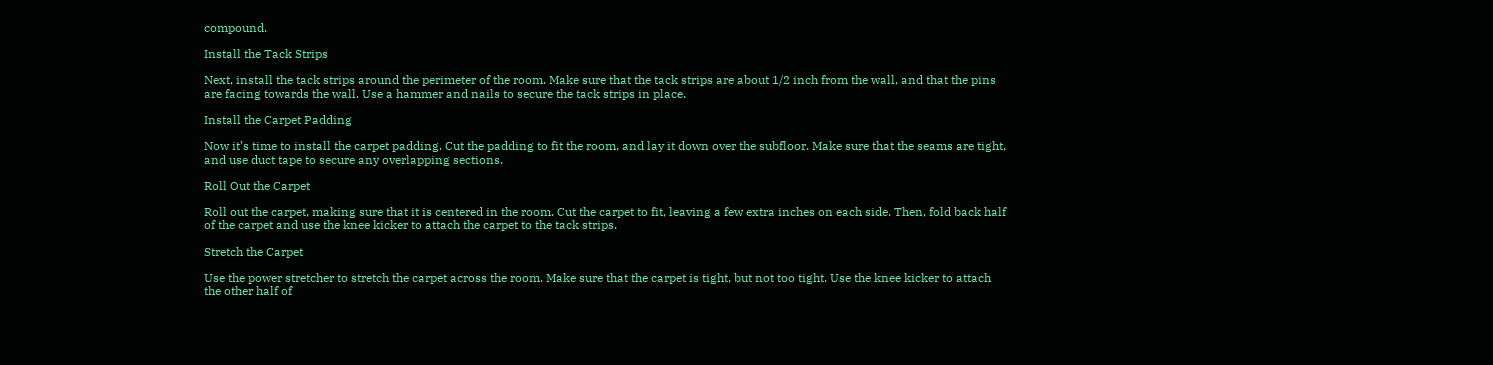compound.

Install the Tack Strips

Next, install the tack strips around the perimeter of the room. Make sure that the tack strips are about 1/2 inch from the wall, and that the pins are facing towards the wall. Use a hammer and nails to secure the tack strips in place.

Install the Carpet Padding

Now it’s time to install the carpet padding. Cut the padding to fit the room, and lay it down over the subfloor. Make sure that the seams are tight, and use duct tape to secure any overlapping sections.

Roll Out the Carpet

Roll out the carpet, making sure that it is centered in the room. Cut the carpet to fit, leaving a few extra inches on each side. Then, fold back half of the carpet and use the knee kicker to attach the carpet to the tack strips.

Stretch the Carpet

Use the power stretcher to stretch the carpet across the room. Make sure that the carpet is tight, but not too tight. Use the knee kicker to attach the other half of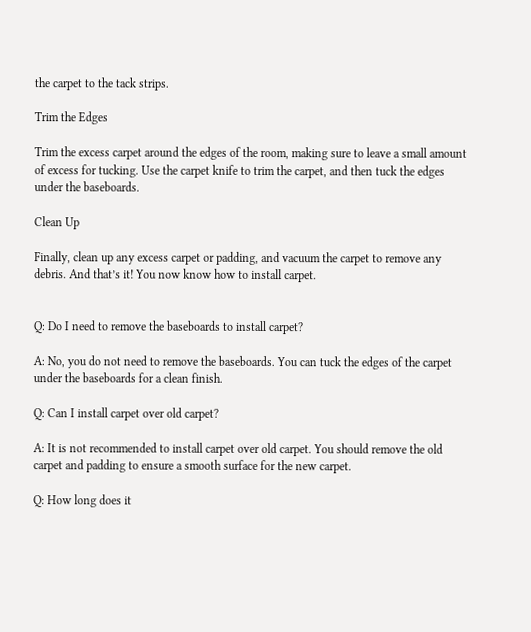the carpet to the tack strips.

Trim the Edges

Trim the excess carpet around the edges of the room, making sure to leave a small amount of excess for tucking. Use the carpet knife to trim the carpet, and then tuck the edges under the baseboards.

Clean Up

Finally, clean up any excess carpet or padding, and vacuum the carpet to remove any debris. And that’s it! You now know how to install carpet.


Q: Do I need to remove the baseboards to install carpet?

A: No, you do not need to remove the baseboards. You can tuck the edges of the carpet under the baseboards for a clean finish.

Q: Can I install carpet over old carpet?

A: It is not recommended to install carpet over old carpet. You should remove the old carpet and padding to ensure a smooth surface for the new carpet.

Q: How long does it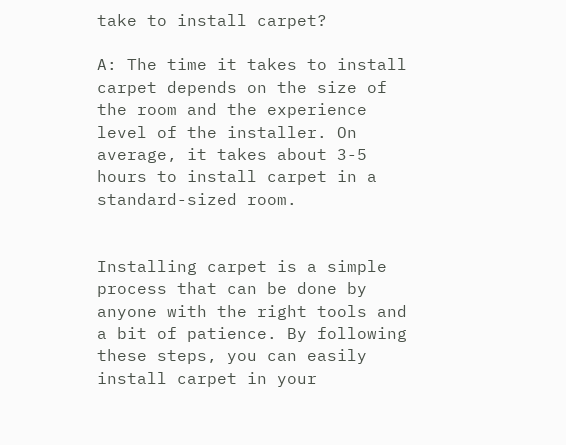take to install carpet?

A: The time it takes to install carpet depends on the size of the room and the experience level of the installer. On average, it takes about 3-5 hours to install carpet in a standard-sized room.


Installing carpet is a simple process that can be done by anyone with the right tools and a bit of patience. By following these steps, you can easily install carpet in your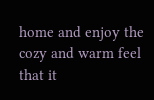home and enjoy the cozy and warm feel that it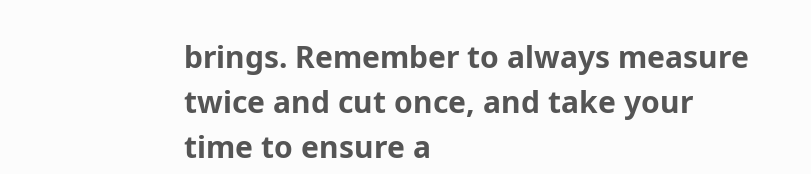brings. Remember to always measure twice and cut once, and take your time to ensure a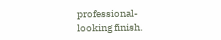professional-looking finish.